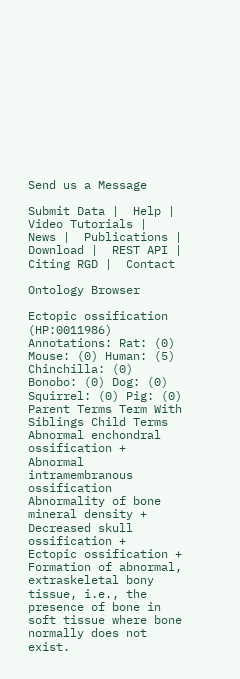Send us a Message

Submit Data |  Help |  Video Tutorials |  News |  Publications |  Download |  REST API |  Citing RGD |  Contact

Ontology Browser

Ectopic ossification (HP:0011986)
Annotations: Rat: (0) Mouse: (0) Human: (5) Chinchilla: (0) Bonobo: (0) Dog: (0) Squirrel: (0) Pig: (0)
Parent Terms Term With Siblings Child Terms
Abnormal enchondral ossification +
Abnormal intramembranous ossification
Abnormality of bone mineral density +
Decreased skull ossification +
Ectopic ossification +
Formation of abnormal, extraskeletal bony tissue, i.e., the presence of bone in soft tissue where bone normally does not exist.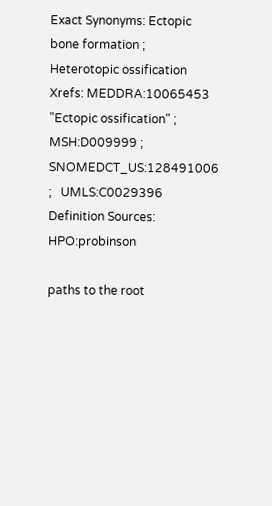Exact Synonyms: Ectopic bone formation ;   Heterotopic ossification
Xrefs: MEDDRA:10065453 "Ectopic ossification" ;   MSH:D009999 ;   SNOMEDCT_US:128491006 ;   UMLS:C0029396
Definition Sources: HPO:probinson

paths to the root